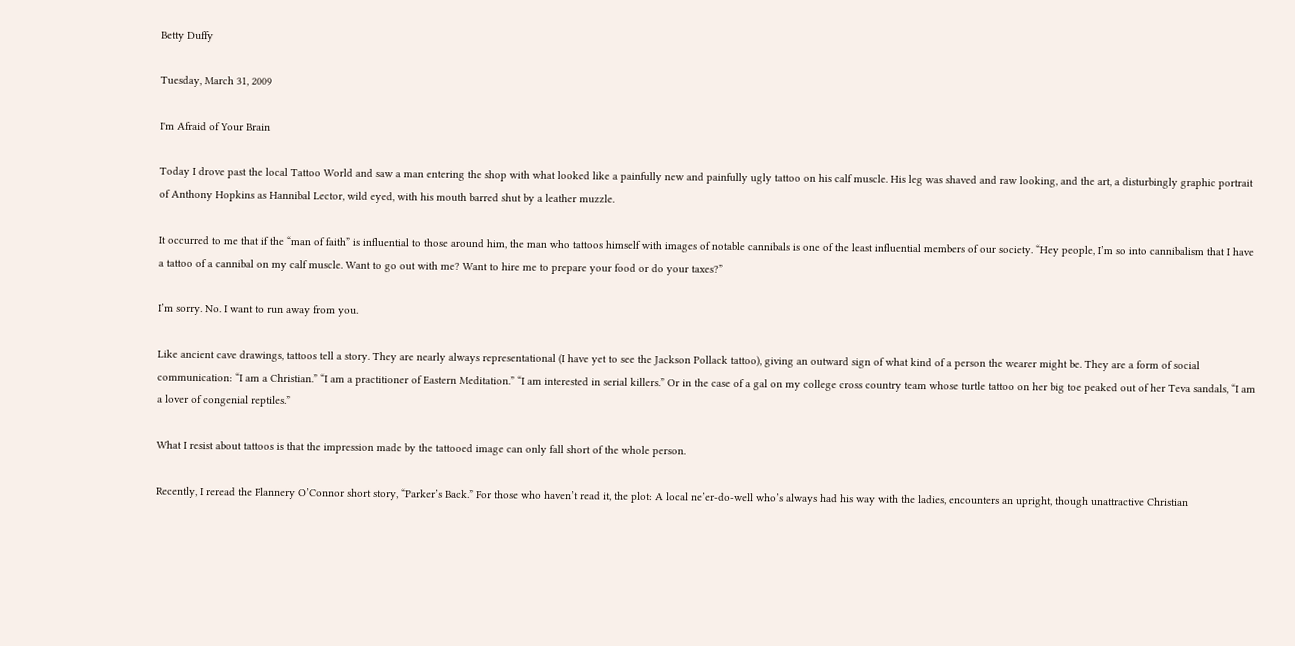Betty Duffy

Tuesday, March 31, 2009

I'm Afraid of Your Brain

Today I drove past the local Tattoo World and saw a man entering the shop with what looked like a painfully new and painfully ugly tattoo on his calf muscle. His leg was shaved and raw looking, and the art, a disturbingly graphic portrait of Anthony Hopkins as Hannibal Lector, wild eyed, with his mouth barred shut by a leather muzzle.

It occurred to me that if the “man of faith” is influential to those around him, the man who tattoos himself with images of notable cannibals is one of the least influential members of our society. “Hey people, I’m so into cannibalism that I have a tattoo of a cannibal on my calf muscle. Want to go out with me? Want to hire me to prepare your food or do your taxes?”

I’m sorry. No. I want to run away from you.

Like ancient cave drawings, tattoos tell a story. They are nearly always representational (I have yet to see the Jackson Pollack tattoo), giving an outward sign of what kind of a person the wearer might be. They are a form of social communication: “I am a Christian.” “I am a practitioner of Eastern Meditation.” “I am interested in serial killers.” Or in the case of a gal on my college cross country team whose turtle tattoo on her big toe peaked out of her Teva sandals, “I am a lover of congenial reptiles.”

What I resist about tattoos is that the impression made by the tattooed image can only fall short of the whole person.

Recently, I reread the Flannery O’Connor short story, “Parker’s Back.” For those who haven’t read it, the plot: A local ne’er-do-well who’s always had his way with the ladies, encounters an upright, though unattractive Christian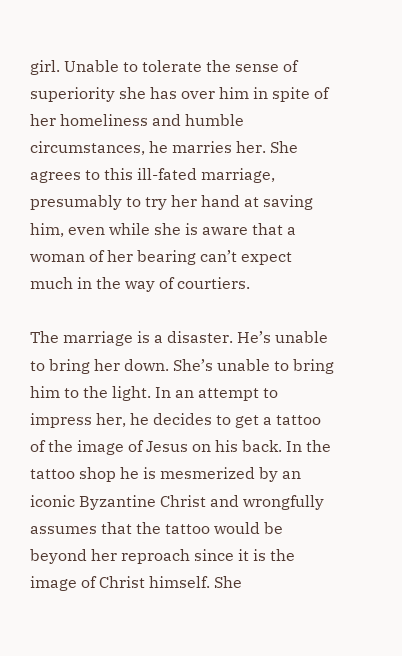girl. Unable to tolerate the sense of superiority she has over him in spite of her homeliness and humble circumstances, he marries her. She agrees to this ill-fated marriage, presumably to try her hand at saving him, even while she is aware that a woman of her bearing can’t expect much in the way of courtiers.

The marriage is a disaster. He’s unable to bring her down. She’s unable to bring him to the light. In an attempt to impress her, he decides to get a tattoo of the image of Jesus on his back. In the tattoo shop he is mesmerized by an iconic Byzantine Christ and wrongfully assumes that the tattoo would be beyond her reproach since it is the image of Christ himself. She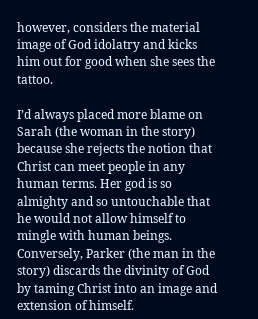however, considers the material image of God idolatry and kicks him out for good when she sees the tattoo.

I’d always placed more blame on Sarah (the woman in the story) because she rejects the notion that Christ can meet people in any human terms. Her god is so almighty and so untouchable that he would not allow himself to mingle with human beings. Conversely, Parker (the man in the story) discards the divinity of God by taming Christ into an image and extension of himself.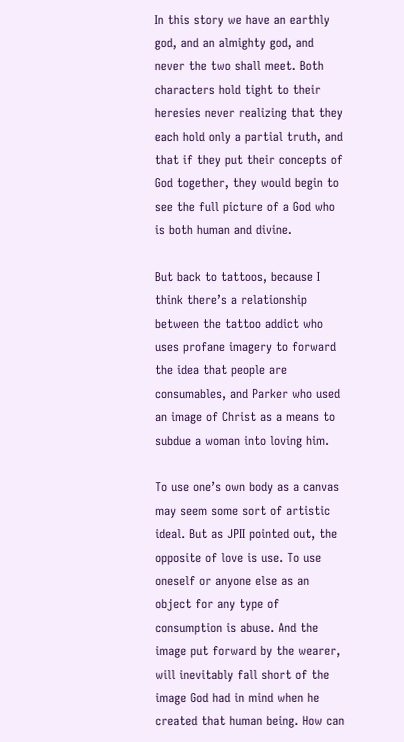In this story we have an earthly god, and an almighty god, and never the two shall meet. Both characters hold tight to their heresies never realizing that they each hold only a partial truth, and that if they put their concepts of God together, they would begin to see the full picture of a God who is both human and divine.

But back to tattoos, because I think there’s a relationship between the tattoo addict who uses profane imagery to forward the idea that people are consumables, and Parker who used an image of Christ as a means to subdue a woman into loving him.

To use one’s own body as a canvas may seem some sort of artistic ideal. But as JPII pointed out, the opposite of love is use. To use oneself or anyone else as an object for any type of consumption is abuse. And the image put forward by the wearer, will inevitably fall short of the image God had in mind when he created that human being. How can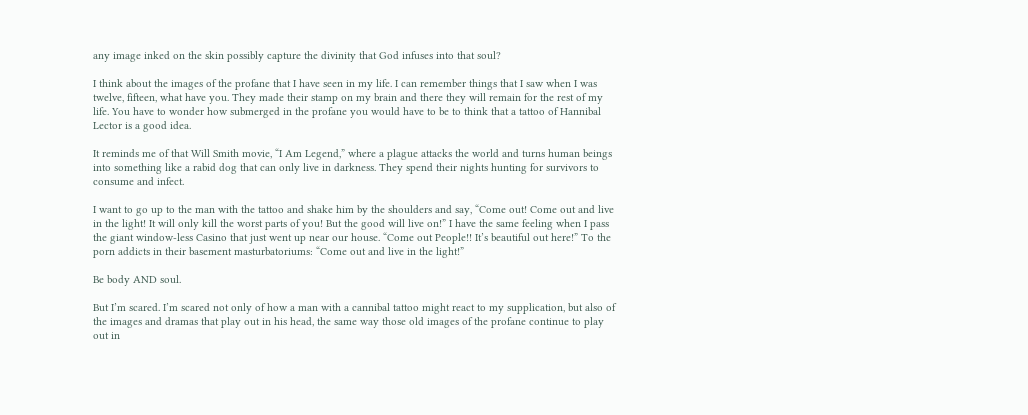any image inked on the skin possibly capture the divinity that God infuses into that soul?

I think about the images of the profane that I have seen in my life. I can remember things that I saw when I was twelve, fifteen, what have you. They made their stamp on my brain and there they will remain for the rest of my life. You have to wonder how submerged in the profane you would have to be to think that a tattoo of Hannibal Lector is a good idea.

It reminds me of that Will Smith movie, “I Am Legend,” where a plague attacks the world and turns human beings into something like a rabid dog that can only live in darkness. They spend their nights hunting for survivors to consume and infect.

I want to go up to the man with the tattoo and shake him by the shoulders and say, “Come out! Come out and live in the light! It will only kill the worst parts of you! But the good will live on!” I have the same feeling when I pass the giant window-less Casino that just went up near our house. “Come out People!! It’s beautiful out here!” To the porn addicts in their basement masturbatoriums: “Come out and live in the light!”

Be body AND soul.

But I’m scared. I’m scared not only of how a man with a cannibal tattoo might react to my supplication, but also of the images and dramas that play out in his head, the same way those old images of the profane continue to play out in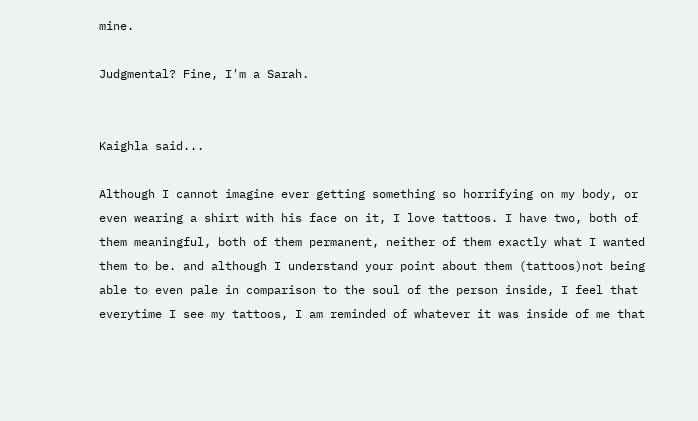mine.

Judgmental? Fine, I'm a Sarah.


Kaighla said...

Although I cannot imagine ever getting something so horrifying on my body, or even wearing a shirt with his face on it, I love tattoos. I have two, both of them meaningful, both of them permanent, neither of them exactly what I wanted them to be. and although I understand your point about them (tattoos)not being able to even pale in comparison to the soul of the person inside, I feel that everytime I see my tattoos, I am reminded of whatever it was inside of me that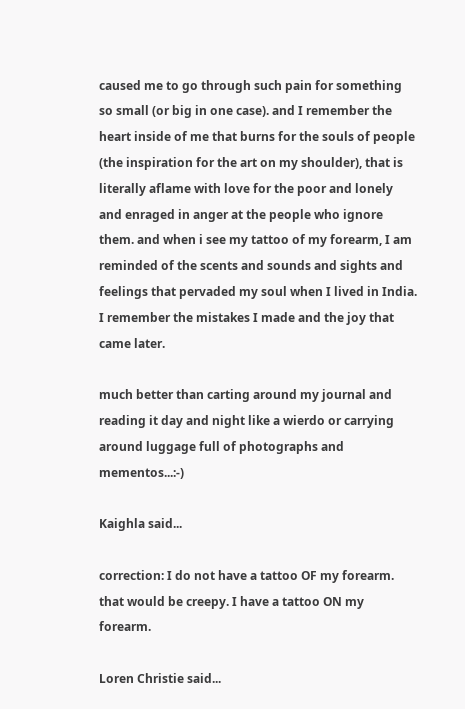caused me to go through such pain for something so small (or big in one case). and I remember the heart inside of me that burns for the souls of people (the inspiration for the art on my shoulder), that is literally aflame with love for the poor and lonely and enraged in anger at the people who ignore them. and when i see my tattoo of my forearm, I am reminded of the scents and sounds and sights and feelings that pervaded my soul when I lived in India. I remember the mistakes I made and the joy that came later.

much better than carting around my journal and reading it day and night like a wierdo or carrying around luggage full of photographs and mementos...:-)

Kaighla said...

correction: I do not have a tattoo OF my forearm. that would be creepy. I have a tattoo ON my forearm.

Loren Christie said...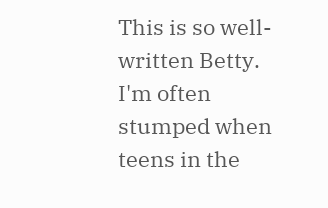This is so well-written Betty. I'm often stumped when teens in the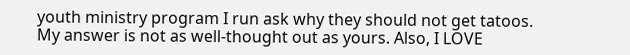youth ministry program I run ask why they should not get tatoos. My answer is not as well-thought out as yours. Also, I LOVE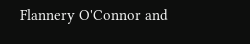Flannery O'Connor and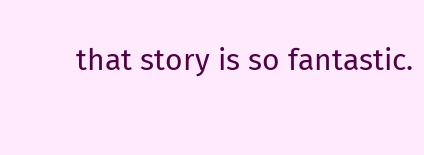that story is so fantastic.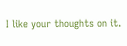I like your thoughts on it.